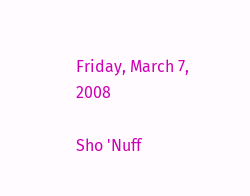Friday, March 7, 2008

Sho 'Nuff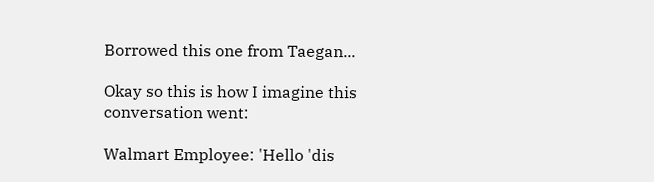Borrowed this one from Taegan...

Okay so this is how I imagine this conversation went:

Walmart Employee: 'Hello 'dis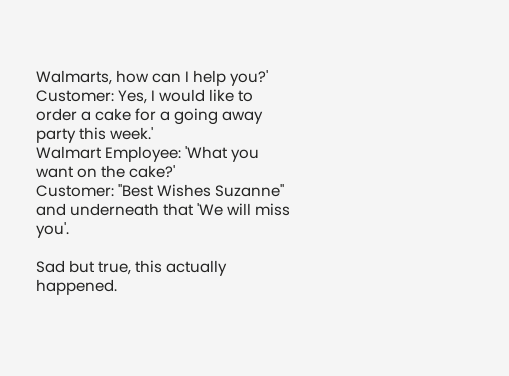Walmarts, how can I help you?'
Customer: Yes, I would like to order a cake for a going away party this week.'
Walmart Employee: 'What you want on the cake?'
Customer: "Best Wishes Suzanne" and underneath that 'We will miss you'.

Sad but true, this actually happened.